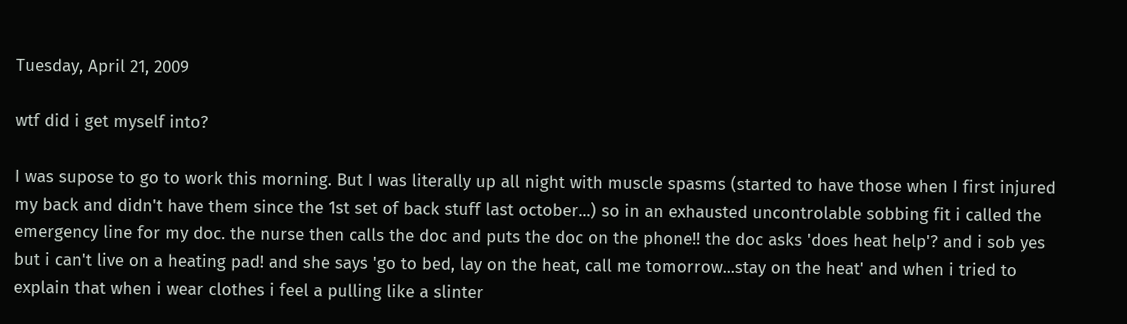Tuesday, April 21, 2009

wtf did i get myself into?

I was supose to go to work this morning. But I was literally up all night with muscle spasms (started to have those when I first injured my back and didn't have them since the 1st set of back stuff last october...) so in an exhausted uncontrolable sobbing fit i called the emergency line for my doc. the nurse then calls the doc and puts the doc on the phone!! the doc asks 'does heat help'? and i sob yes but i can't live on a heating pad! and she says 'go to bed, lay on the heat, call me tomorrow...stay on the heat' and when i tried to explain that when i wear clothes i feel a pulling like a slinter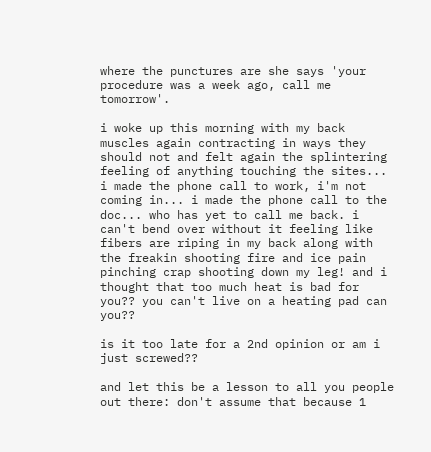where the punctures are she says 'your procedure was a week ago, call me tomorrow'.

i woke up this morning with my back muscles again contracting in ways they should not and felt again the splintering feeling of anything touching the sites... i made the phone call to work, i'm not coming in... i made the phone call to the doc... who has yet to call me back. i can't bend over without it feeling like fibers are riping in my back along with the freakin shooting fire and ice pain pinching crap shooting down my leg! and i thought that too much heat is bad for you?? you can't live on a heating pad can you??

is it too late for a 2nd opinion or am i just screwed??

and let this be a lesson to all you people out there: don't assume that because 1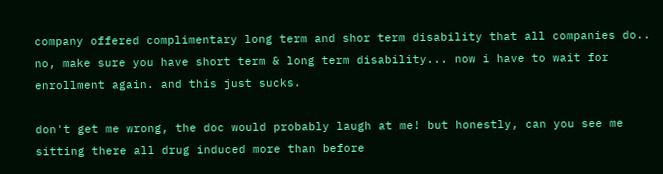company offered complimentary long term and shor term disability that all companies do.. no, make sure you have short term & long term disability... now i have to wait for enrollment again. and this just sucks.

don't get me wrong, the doc would probably laugh at me! but honestly, can you see me sitting there all drug induced more than before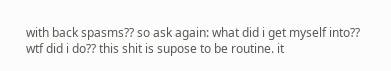with back spasms?? so ask again: what did i get myself into?? wtf did i do?? this shit is supose to be routine. it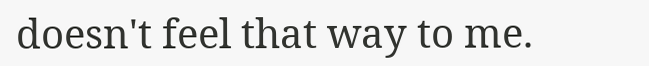doesn't feel that way to me.